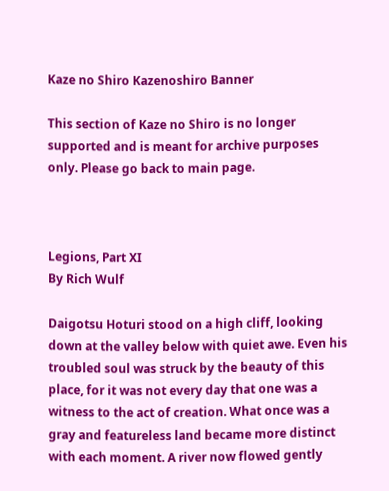Kaze no Shiro Kazenoshiro Banner

This section of Kaze no Shiro is no longer supported and is meant for archive purposes only. Please go back to main page.



Legions, Part XI
By Rich Wulf

Daigotsu Hoturi stood on a high cliff, looking down at the valley below with quiet awe. Even his troubled soul was struck by the beauty of this place, for it was not every day that one was a witness to the act of creation. What once was a gray and featureless land became more distinct with each moment. A river now flowed gently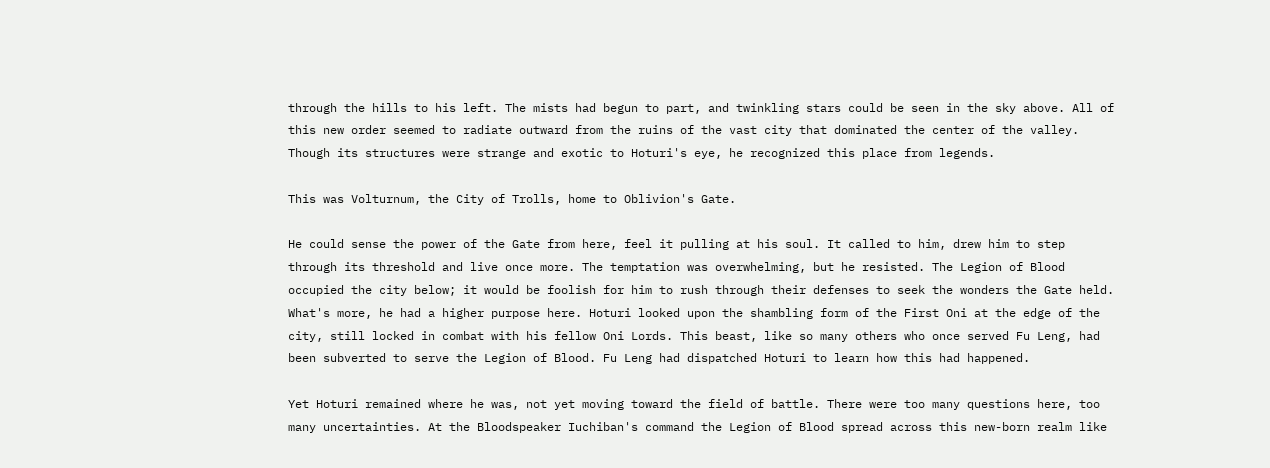through the hills to his left. The mists had begun to part, and twinkling stars could be seen in the sky above. All of this new order seemed to radiate outward from the ruins of the vast city that dominated the center of the valley. Though its structures were strange and exotic to Hoturi's eye, he recognized this place from legends.

This was Volturnum, the City of Trolls, home to Oblivion's Gate.

He could sense the power of the Gate from here, feel it pulling at his soul. It called to him, drew him to step through its threshold and live once more. The temptation was overwhelming, but he resisted. The Legion of Blood occupied the city below; it would be foolish for him to rush through their defenses to seek the wonders the Gate held. What's more, he had a higher purpose here. Hoturi looked upon the shambling form of the First Oni at the edge of the city, still locked in combat with his fellow Oni Lords. This beast, like so many others who once served Fu Leng, had been subverted to serve the Legion of Blood. Fu Leng had dispatched Hoturi to learn how this had happened.

Yet Hoturi remained where he was, not yet moving toward the field of battle. There were too many questions here, too many uncertainties. At the Bloodspeaker Iuchiban's command the Legion of Blood spread across this new-born realm like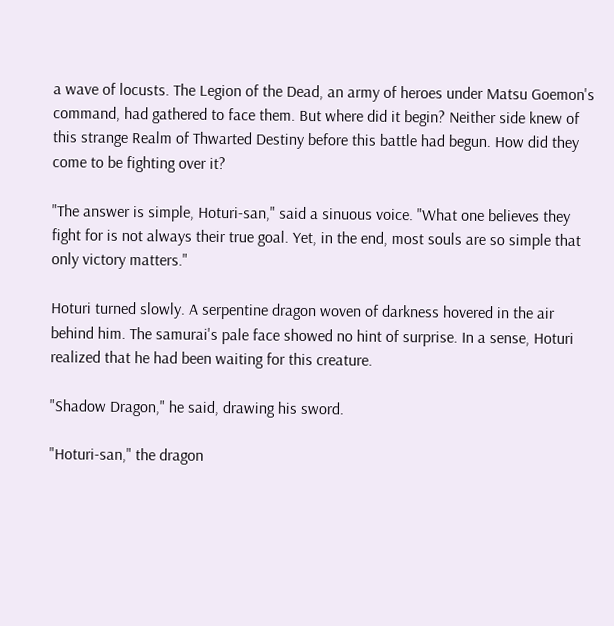a wave of locusts. The Legion of the Dead, an army of heroes under Matsu Goemon's command, had gathered to face them. But where did it begin? Neither side knew of this strange Realm of Thwarted Destiny before this battle had begun. How did they come to be fighting over it?

"The answer is simple, Hoturi-san," said a sinuous voice. "What one believes they fight for is not always their true goal. Yet, in the end, most souls are so simple that only victory matters."

Hoturi turned slowly. A serpentine dragon woven of darkness hovered in the air behind him. The samurai's pale face showed no hint of surprise. In a sense, Hoturi realized that he had been waiting for this creature.

"Shadow Dragon," he said, drawing his sword.

"Hoturi-san," the dragon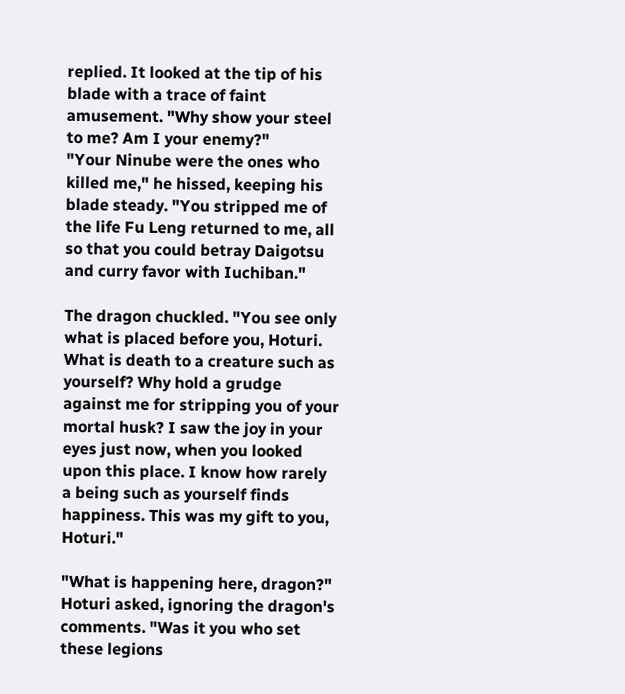replied. It looked at the tip of his blade with a trace of faint amusement. "Why show your steel to me? Am I your enemy?"
"Your Ninube were the ones who killed me," he hissed, keeping his blade steady. "You stripped me of the life Fu Leng returned to me, all so that you could betray Daigotsu and curry favor with Iuchiban."

The dragon chuckled. "You see only what is placed before you, Hoturi. What is death to a creature such as yourself? Why hold a grudge against me for stripping you of your mortal husk? I saw the joy in your eyes just now, when you looked upon this place. I know how rarely a being such as yourself finds happiness. This was my gift to you, Hoturi."

"What is happening here, dragon?" Hoturi asked, ignoring the dragon's comments. "Was it you who set these legions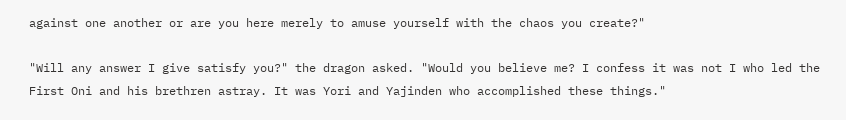against one another or are you here merely to amuse yourself with the chaos you create?"

"Will any answer I give satisfy you?" the dragon asked. "Would you believe me? I confess it was not I who led the First Oni and his brethren astray. It was Yori and Yajinden who accomplished these things."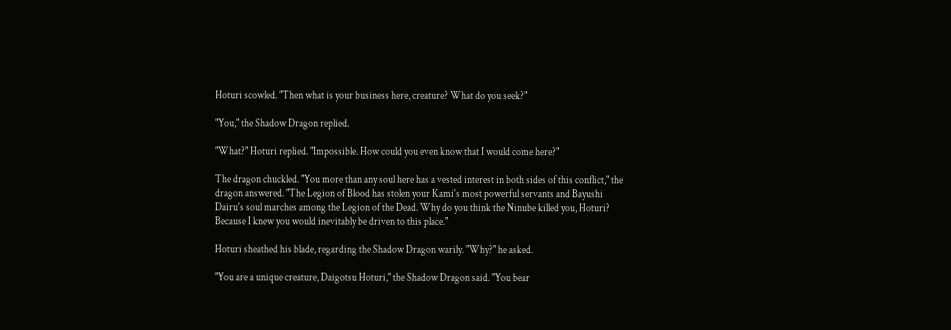Hoturi scowled. "Then what is your business here, creature? What do you seek?"

"You," the Shadow Dragon replied.

"What?" Hoturi replied. "Impossible. How could you even know that I would come here?"

The dragon chuckled. "You more than any soul here has a vested interest in both sides of this conflict," the dragon answered. "The Legion of Blood has stolen your Kami's most powerful servants and Bayushi Dairu's soul marches among the Legion of the Dead. Why do you think the Ninube killed you, Hoturi? Because I knew you would inevitably be driven to this place."

Hoturi sheathed his blade, regarding the Shadow Dragon warily. "Why?" he asked.

"You are a unique creature, Daigotsu Hoturi," the Shadow Dragon said. "You bear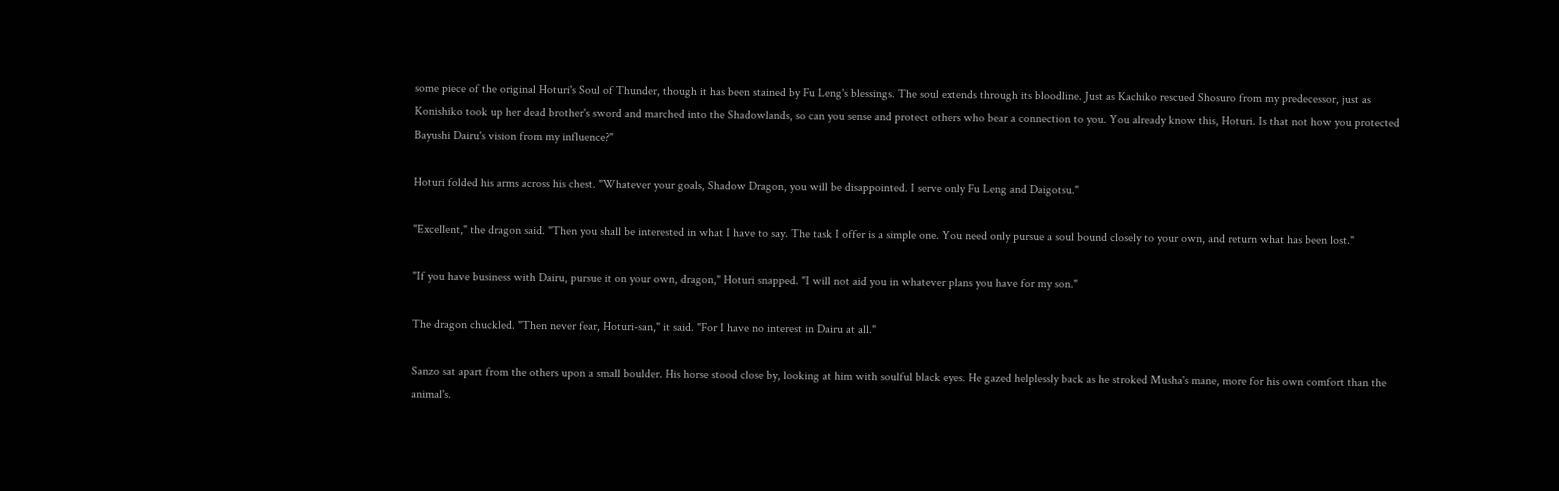some piece of the original Hoturi's Soul of Thunder, though it has been stained by Fu Leng's blessings. The soul extends through its bloodline. Just as Kachiko rescued Shosuro from my predecessor, just as Konishiko took up her dead brother's sword and marched into the Shadowlands, so can you sense and protect others who bear a connection to you. You already know this, Hoturi. Is that not how you protected Bayushi Dairu's vision from my influence?"

Hoturi folded his arms across his chest. "Whatever your goals, Shadow Dragon, you will be disappointed. I serve only Fu Leng and Daigotsu."

"Excellent," the dragon said. "Then you shall be interested in what I have to say. The task I offer is a simple one. You need only pursue a soul bound closely to your own, and return what has been lost."

"If you have business with Dairu, pursue it on your own, dragon," Hoturi snapped. "I will not aid you in whatever plans you have for my son."

The dragon chuckled. "Then never fear, Hoturi-san," it said. "For I have no interest in Dairu at all."

Sanzo sat apart from the others upon a small boulder. His horse stood close by, looking at him with soulful black eyes. He gazed helplessly back as he stroked Musha's mane, more for his own comfort than the animal's.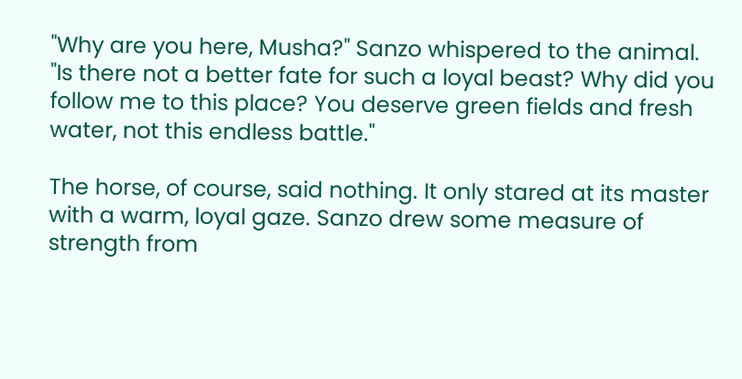"Why are you here, Musha?" Sanzo whispered to the animal. "Is there not a better fate for such a loyal beast? Why did you follow me to this place? You deserve green fields and fresh water, not this endless battle."

The horse, of course, said nothing. It only stared at its master with a warm, loyal gaze. Sanzo drew some measure of strength from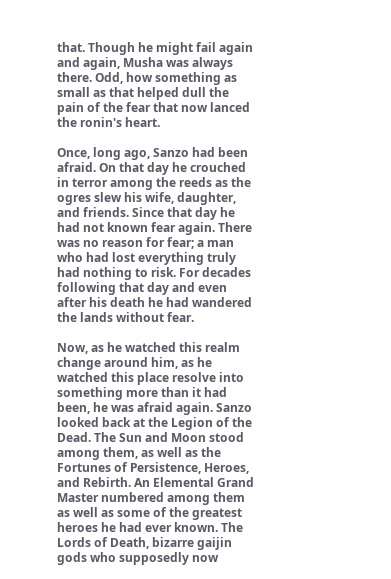that. Though he might fail again and again, Musha was always there. Odd, how something as small as that helped dull the pain of the fear that now lanced the ronin's heart.

Once, long ago, Sanzo had been afraid. On that day he crouched in terror among the reeds as the ogres slew his wife, daughter, and friends. Since that day he had not known fear again. There was no reason for fear; a man who had lost everything truly had nothing to risk. For decades following that day and even after his death he had wandered the lands without fear.

Now, as he watched this realm change around him, as he watched this place resolve into something more than it had been, he was afraid again. Sanzo looked back at the Legion of the Dead. The Sun and Moon stood among them, as well as the Fortunes of Persistence, Heroes, and Rebirth. An Elemental Grand Master numbered among them as well as some of the greatest heroes he had ever known. The Lords of Death, bizarre gaijin gods who supposedly now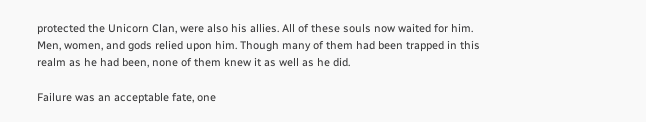protected the Unicorn Clan, were also his allies. All of these souls now waited for him. Men, women, and gods relied upon him. Though many of them had been trapped in this realm as he had been, none of them knew it as well as he did.

Failure was an acceptable fate, one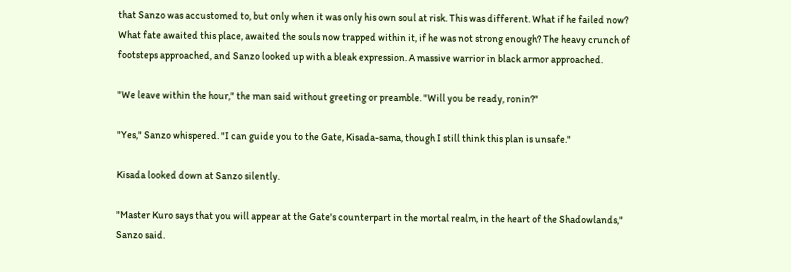that Sanzo was accustomed to, but only when it was only his own soul at risk. This was different. What if he failed now? What fate awaited this place, awaited the souls now trapped within it, if he was not strong enough? The heavy crunch of footsteps approached, and Sanzo looked up with a bleak expression. A massive warrior in black armor approached.

"We leave within the hour," the man said without greeting or preamble. "Will you be ready, ronin?"

"Yes," Sanzo whispered. "I can guide you to the Gate, Kisada-sama, though I still think this plan is unsafe."

Kisada looked down at Sanzo silently.

"Master Kuro says that you will appear at the Gate's counterpart in the mortal realm, in the heart of the Shadowlands," Sanzo said.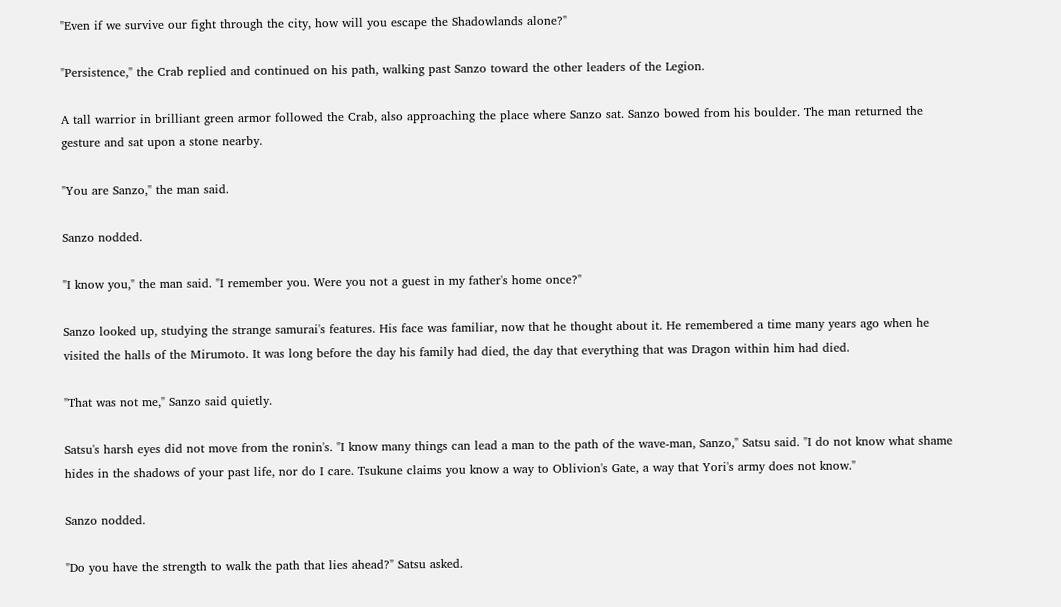"Even if we survive our fight through the city, how will you escape the Shadowlands alone?"

"Persistence," the Crab replied and continued on his path, walking past Sanzo toward the other leaders of the Legion.

A tall warrior in brilliant green armor followed the Crab, also approaching the place where Sanzo sat. Sanzo bowed from his boulder. The man returned the gesture and sat upon a stone nearby.

"You are Sanzo," the man said.

Sanzo nodded.

"I know you," the man said. "I remember you. Were you not a guest in my father's home once?"

Sanzo looked up, studying the strange samurai's features. His face was familiar, now that he thought about it. He remembered a time many years ago when he visited the halls of the Mirumoto. It was long before the day his family had died, the day that everything that was Dragon within him had died.

"That was not me," Sanzo said quietly.

Satsu's harsh eyes did not move from the ronin's. "I know many things can lead a man to the path of the wave-man, Sanzo," Satsu said. "I do not know what shame hides in the shadows of your past life, nor do I care. Tsukune claims you know a way to Oblivion's Gate, a way that Yori's army does not know."

Sanzo nodded.

"Do you have the strength to walk the path that lies ahead?" Satsu asked.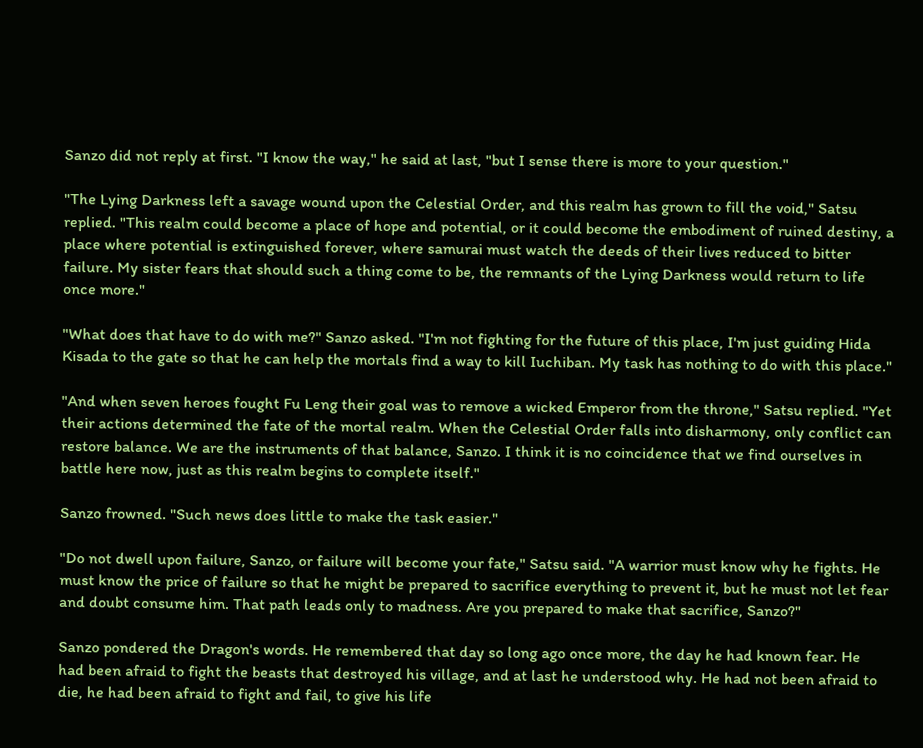Sanzo did not reply at first. "I know the way," he said at last, "but I sense there is more to your question."

"The Lying Darkness left a savage wound upon the Celestial Order, and this realm has grown to fill the void," Satsu replied. "This realm could become a place of hope and potential, or it could become the embodiment of ruined destiny, a place where potential is extinguished forever, where samurai must watch the deeds of their lives reduced to bitter failure. My sister fears that should such a thing come to be, the remnants of the Lying Darkness would return to life once more."

"What does that have to do with me?" Sanzo asked. "I'm not fighting for the future of this place, I'm just guiding Hida Kisada to the gate so that he can help the mortals find a way to kill Iuchiban. My task has nothing to do with this place."

"And when seven heroes fought Fu Leng their goal was to remove a wicked Emperor from the throne," Satsu replied. "Yet their actions determined the fate of the mortal realm. When the Celestial Order falls into disharmony, only conflict can restore balance. We are the instruments of that balance, Sanzo. I think it is no coincidence that we find ourselves in battle here now, just as this realm begins to complete itself."

Sanzo frowned. "Such news does little to make the task easier."

"Do not dwell upon failure, Sanzo, or failure will become your fate," Satsu said. "A warrior must know why he fights. He must know the price of failure so that he might be prepared to sacrifice everything to prevent it, but he must not let fear and doubt consume him. That path leads only to madness. Are you prepared to make that sacrifice, Sanzo?"

Sanzo pondered the Dragon's words. He remembered that day so long ago once more, the day he had known fear. He had been afraid to fight the beasts that destroyed his village, and at last he understood why. He had not been afraid to die, he had been afraid to fight and fail, to give his life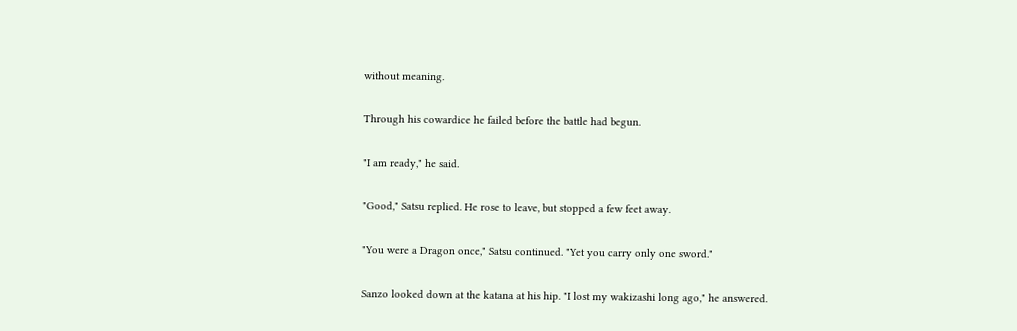without meaning.

Through his cowardice he failed before the battle had begun.

"I am ready," he said.

"Good," Satsu replied. He rose to leave, but stopped a few feet away.

"You were a Dragon once," Satsu continued. "Yet you carry only one sword."

Sanzo looked down at the katana at his hip. "I lost my wakizashi long ago," he answered.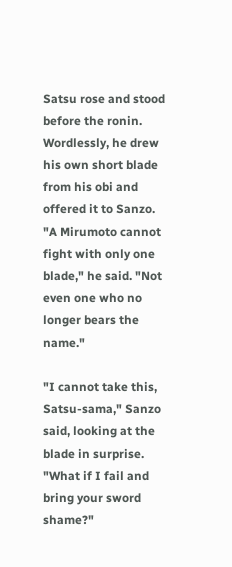Satsu rose and stood before the ronin. Wordlessly, he drew his own short blade from his obi and offered it to Sanzo. "A Mirumoto cannot fight with only one blade," he said. "Not even one who no longer bears the name."

"I cannot take this, Satsu-sama," Sanzo said, looking at the blade in surprise. "What if I fail and bring your sword shame?"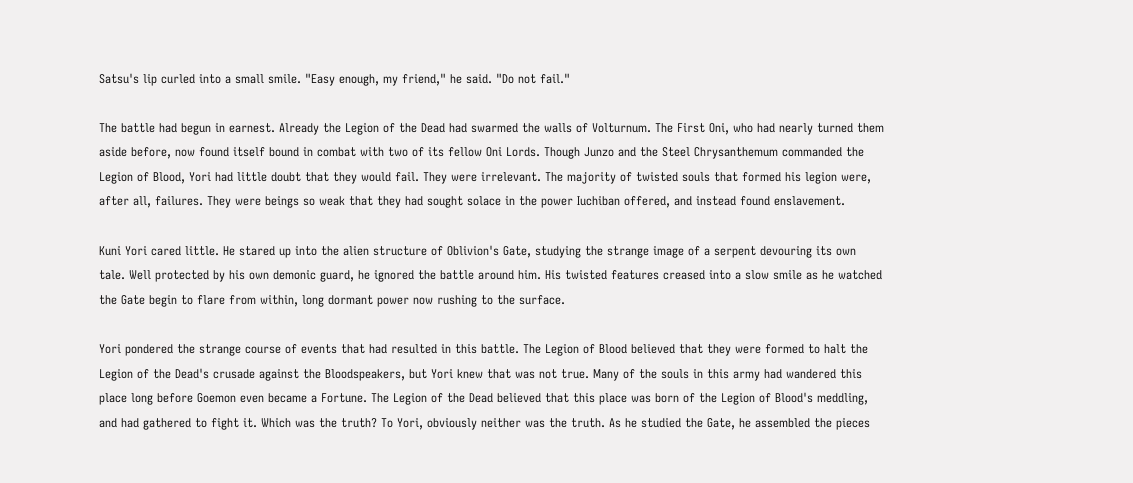Satsu's lip curled into a small smile. "Easy enough, my friend," he said. "Do not fail."

The battle had begun in earnest. Already the Legion of the Dead had swarmed the walls of Volturnum. The First Oni, who had nearly turned them aside before, now found itself bound in combat with two of its fellow Oni Lords. Though Junzo and the Steel Chrysanthemum commanded the Legion of Blood, Yori had little doubt that they would fail. They were irrelevant. The majority of twisted souls that formed his legion were, after all, failures. They were beings so weak that they had sought solace in the power Iuchiban offered, and instead found enslavement.

Kuni Yori cared little. He stared up into the alien structure of Oblivion's Gate, studying the strange image of a serpent devouring its own tale. Well protected by his own demonic guard, he ignored the battle around him. His twisted features creased into a slow smile as he watched the Gate begin to flare from within, long dormant power now rushing to the surface.

Yori pondered the strange course of events that had resulted in this battle. The Legion of Blood believed that they were formed to halt the Legion of the Dead's crusade against the Bloodspeakers, but Yori knew that was not true. Many of the souls in this army had wandered this place long before Goemon even became a Fortune. The Legion of the Dead believed that this place was born of the Legion of Blood's meddling, and had gathered to fight it. Which was the truth? To Yori, obviously neither was the truth. As he studied the Gate, he assembled the pieces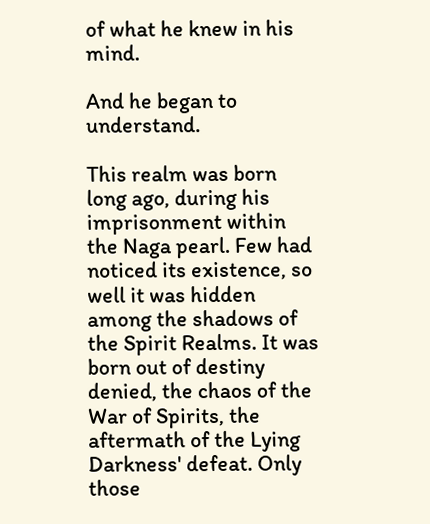of what he knew in his mind.

And he began to understand.

This realm was born long ago, during his imprisonment within the Naga pearl. Few had noticed its existence, so well it was hidden among the shadows of the Spirit Realms. It was born out of destiny denied, the chaos of the War of Spirits, the aftermath of the Lying Darkness' defeat. Only those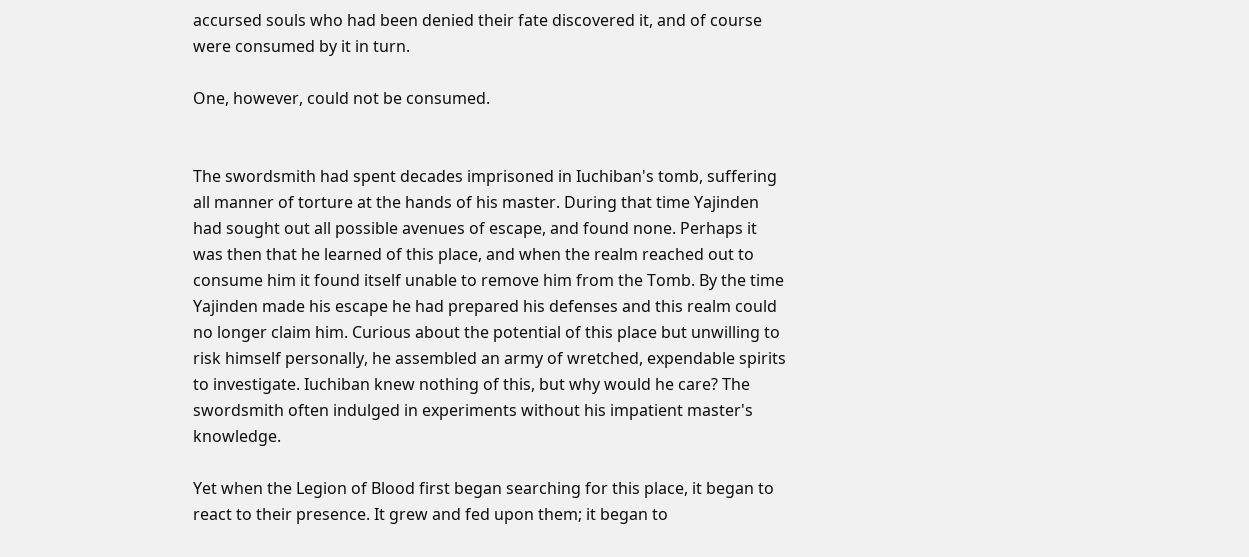accursed souls who had been denied their fate discovered it, and of course were consumed by it in turn.

One, however, could not be consumed.


The swordsmith had spent decades imprisoned in Iuchiban's tomb, suffering all manner of torture at the hands of his master. During that time Yajinden had sought out all possible avenues of escape, and found none. Perhaps it was then that he learned of this place, and when the realm reached out to consume him it found itself unable to remove him from the Tomb. By the time Yajinden made his escape he had prepared his defenses and this realm could no longer claim him. Curious about the potential of this place but unwilling to risk himself personally, he assembled an army of wretched, expendable spirits to investigate. Iuchiban knew nothing of this, but why would he care? The swordsmith often indulged in experiments without his impatient master's knowledge.

Yet when the Legion of Blood first began searching for this place, it began to react to their presence. It grew and fed upon them; it began to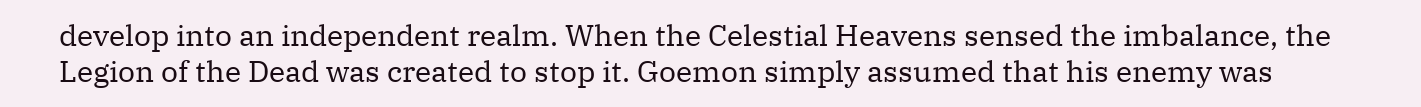develop into an independent realm. When the Celestial Heavens sensed the imbalance, the Legion of the Dead was created to stop it. Goemon simply assumed that his enemy was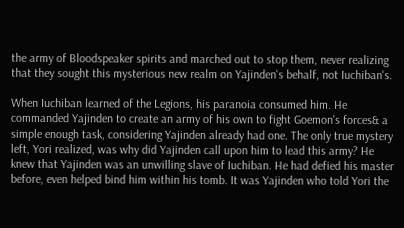the army of Bloodspeaker spirits and marched out to stop them, never realizing that they sought this mysterious new realm on Yajinden's behalf, not Iuchiban's.

When Iuchiban learned of the Legions, his paranoia consumed him. He commanded Yajinden to create an army of his own to fight Goemon's forces& a simple enough task, considering Yajinden already had one. The only true mystery left, Yori realized, was why did Yajinden call upon him to lead this army? He knew that Yajinden was an unwilling slave of Iuchiban. He had defied his master before, even helped bind him within his tomb. It was Yajinden who told Yori the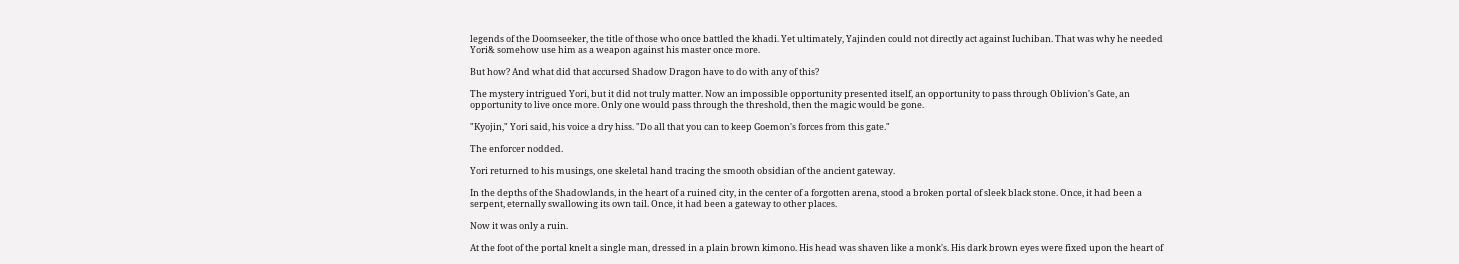legends of the Doomseeker, the title of those who once battled the khadi. Yet ultimately, Yajinden could not directly act against Iuchiban. That was why he needed Yori& somehow use him as a weapon against his master once more.

But how? And what did that accursed Shadow Dragon have to do with any of this?

The mystery intrigued Yori, but it did not truly matter. Now an impossible opportunity presented itself, an opportunity to pass through Oblivion's Gate, an opportunity to live once more. Only one would pass through the threshold, then the magic would be gone.

"Kyojin," Yori said, his voice a dry hiss. "Do all that you can to keep Goemon's forces from this gate."

The enforcer nodded.

Yori returned to his musings, one skeletal hand tracing the smooth obsidian of the ancient gateway.

In the depths of the Shadowlands, in the heart of a ruined city, in the center of a forgotten arena, stood a broken portal of sleek black stone. Once, it had been a serpent, eternally swallowing its own tail. Once, it had been a gateway to other places.

Now it was only a ruin.

At the foot of the portal knelt a single man, dressed in a plain brown kimono. His head was shaven like a monk's. His dark brown eyes were fixed upon the heart of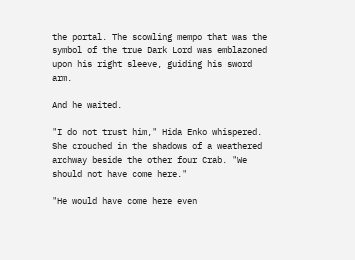the portal. The scowling mempo that was the symbol of the true Dark Lord was emblazoned upon his right sleeve, guiding his sword arm.

And he waited.

"I do not trust him," Hida Enko whispered. She crouched in the shadows of a weathered archway beside the other four Crab. "We should not have come here."

"He would have come here even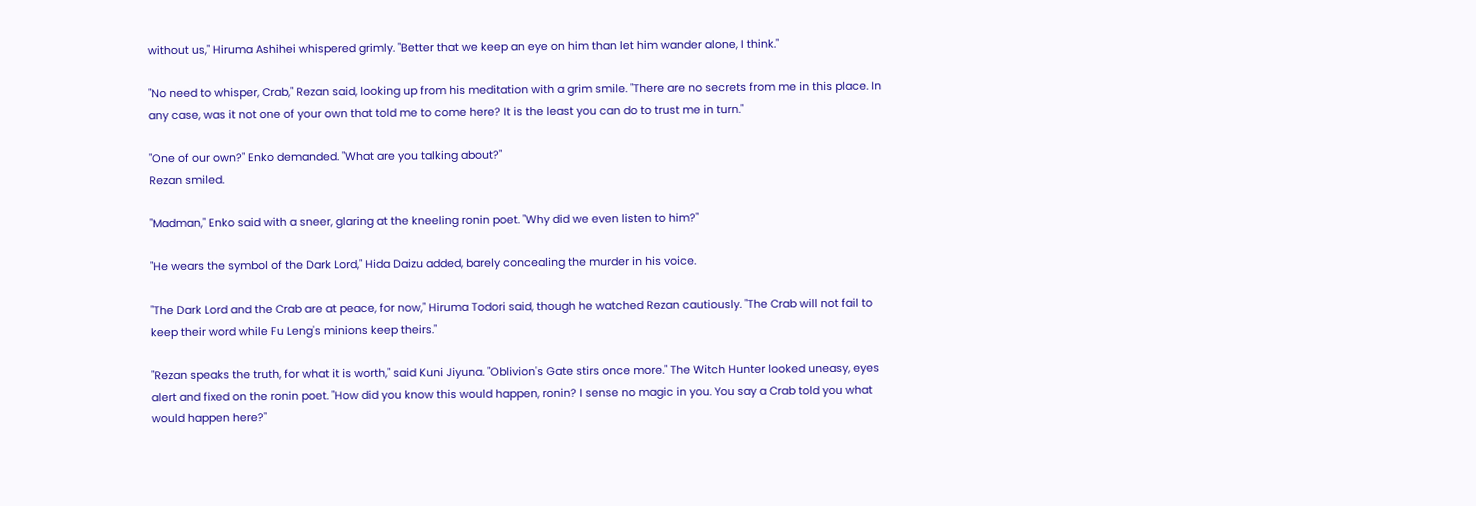without us," Hiruma Ashihei whispered grimly. "Better that we keep an eye on him than let him wander alone, I think."

"No need to whisper, Crab," Rezan said, looking up from his meditation with a grim smile. "There are no secrets from me in this place. In any case, was it not one of your own that told me to come here? It is the least you can do to trust me in turn."

"One of our own?" Enko demanded. "What are you talking about?"
Rezan smiled.

"Madman," Enko said with a sneer, glaring at the kneeling ronin poet. "Why did we even listen to him?"

"He wears the symbol of the Dark Lord," Hida Daizu added, barely concealing the murder in his voice.

"The Dark Lord and the Crab are at peace, for now," Hiruma Todori said, though he watched Rezan cautiously. "The Crab will not fail to keep their word while Fu Leng's minions keep theirs."

"Rezan speaks the truth, for what it is worth," said Kuni Jiyuna. "Oblivion's Gate stirs once more." The Witch Hunter looked uneasy, eyes alert and fixed on the ronin poet. "How did you know this would happen, ronin? I sense no magic in you. You say a Crab told you what would happen here?"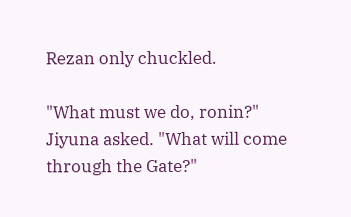Rezan only chuckled.

"What must we do, ronin?" Jiyuna asked. "What will come through the Gate?"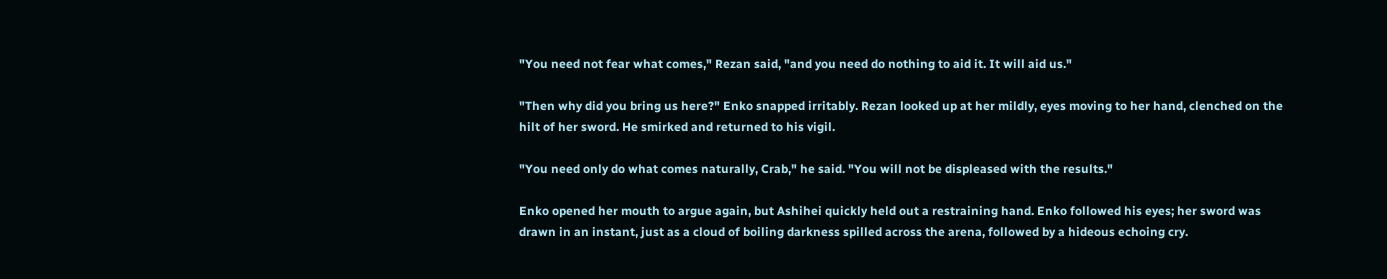"You need not fear what comes," Rezan said, "and you need do nothing to aid it. It will aid us."

"Then why did you bring us here?" Enko snapped irritably. Rezan looked up at her mildly, eyes moving to her hand, clenched on the hilt of her sword. He smirked and returned to his vigil.

"You need only do what comes naturally, Crab," he said. "You will not be displeased with the results."

Enko opened her mouth to argue again, but Ashihei quickly held out a restraining hand. Enko followed his eyes; her sword was drawn in an instant, just as a cloud of boiling darkness spilled across the arena, followed by a hideous echoing cry.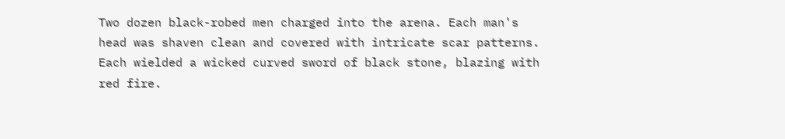Two dozen black-robed men charged into the arena. Each man's head was shaven clean and covered with intricate scar patterns. Each wielded a wicked curved sword of black stone, blazing with red fire.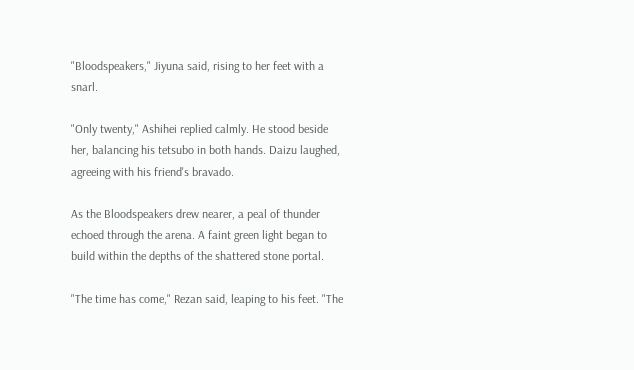"Bloodspeakers," Jiyuna said, rising to her feet with a snarl.

"Only twenty," Ashihei replied calmly. He stood beside her, balancing his tetsubo in both hands. Daizu laughed, agreeing with his friend's bravado.

As the Bloodspeakers drew nearer, a peal of thunder echoed through the arena. A faint green light began to build within the depths of the shattered stone portal.

"The time has come," Rezan said, leaping to his feet. "The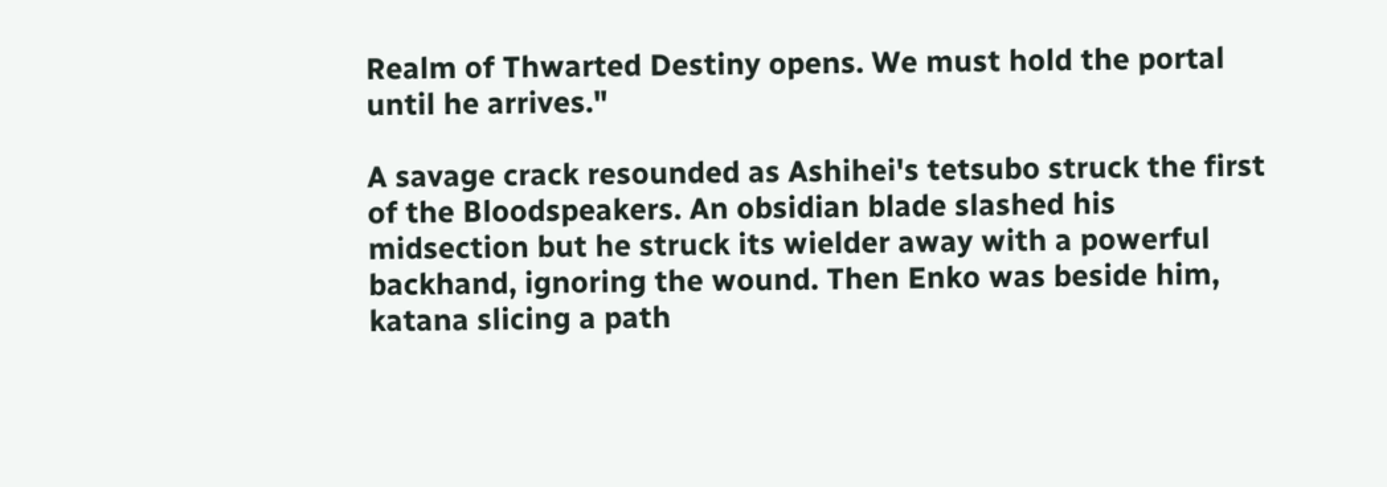Realm of Thwarted Destiny opens. We must hold the portal until he arrives."

A savage crack resounded as Ashihei's tetsubo struck the first of the Bloodspeakers. An obsidian blade slashed his midsection but he struck its wielder away with a powerful backhand, ignoring the wound. Then Enko was beside him, katana slicing a path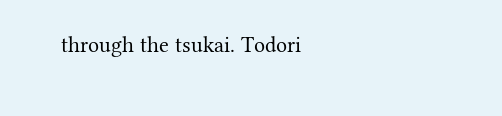through the tsukai. Todori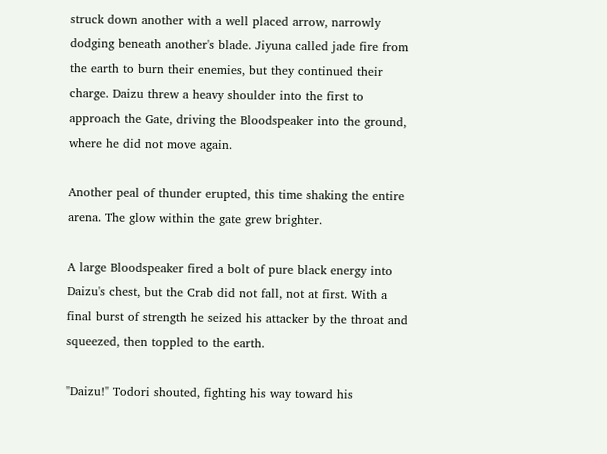struck down another with a well placed arrow, narrowly dodging beneath another's blade. Jiyuna called jade fire from the earth to burn their enemies, but they continued their charge. Daizu threw a heavy shoulder into the first to approach the Gate, driving the Bloodspeaker into the ground, where he did not move again.

Another peal of thunder erupted, this time shaking the entire arena. The glow within the gate grew brighter.

A large Bloodspeaker fired a bolt of pure black energy into Daizu's chest, but the Crab did not fall, not at first. With a final burst of strength he seized his attacker by the throat and squeezed, then toppled to the earth.

"Daizu!" Todori shouted, fighting his way toward his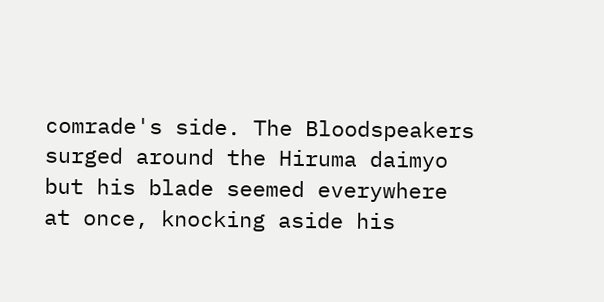comrade's side. The Bloodspeakers surged around the Hiruma daimyo but his blade seemed everywhere at once, knocking aside his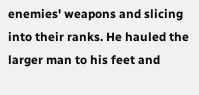enemies' weapons and slicing into their ranks. He hauled the larger man to his feet and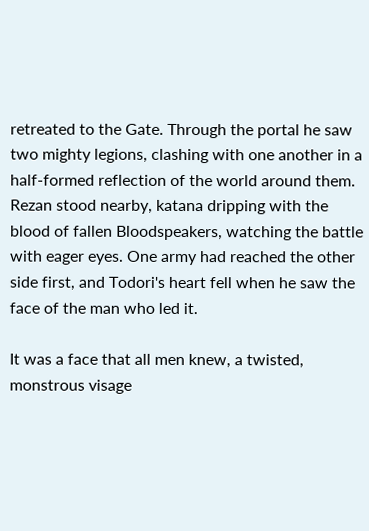retreated to the Gate. Through the portal he saw two mighty legions, clashing with one another in a half-formed reflection of the world around them. Rezan stood nearby, katana dripping with the blood of fallen Bloodspeakers, watching the battle with eager eyes. One army had reached the other side first, and Todori's heart fell when he saw the face of the man who led it.

It was a face that all men knew, a twisted, monstrous visage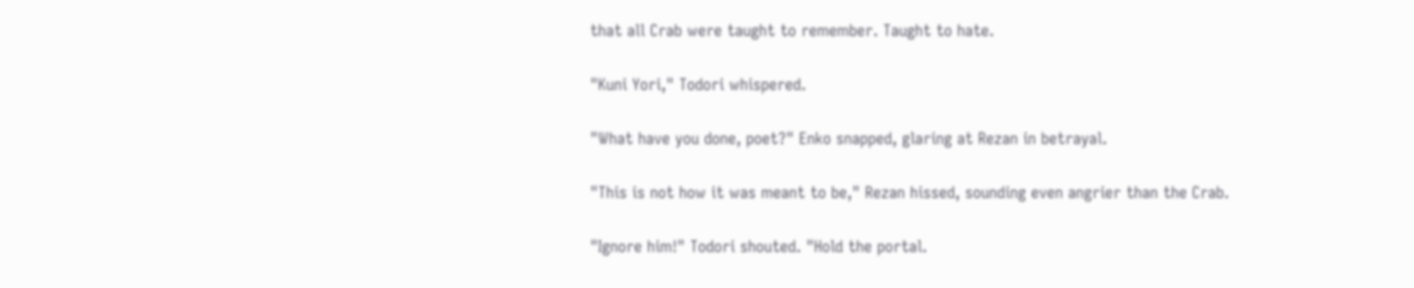that all Crab were taught to remember. Taught to hate.

"Kuni Yori," Todori whispered.

"What have you done, poet?" Enko snapped, glaring at Rezan in betrayal.

"This is not how it was meant to be," Rezan hissed, sounding even angrier than the Crab.

"Ignore him!" Todori shouted. "Hold the portal.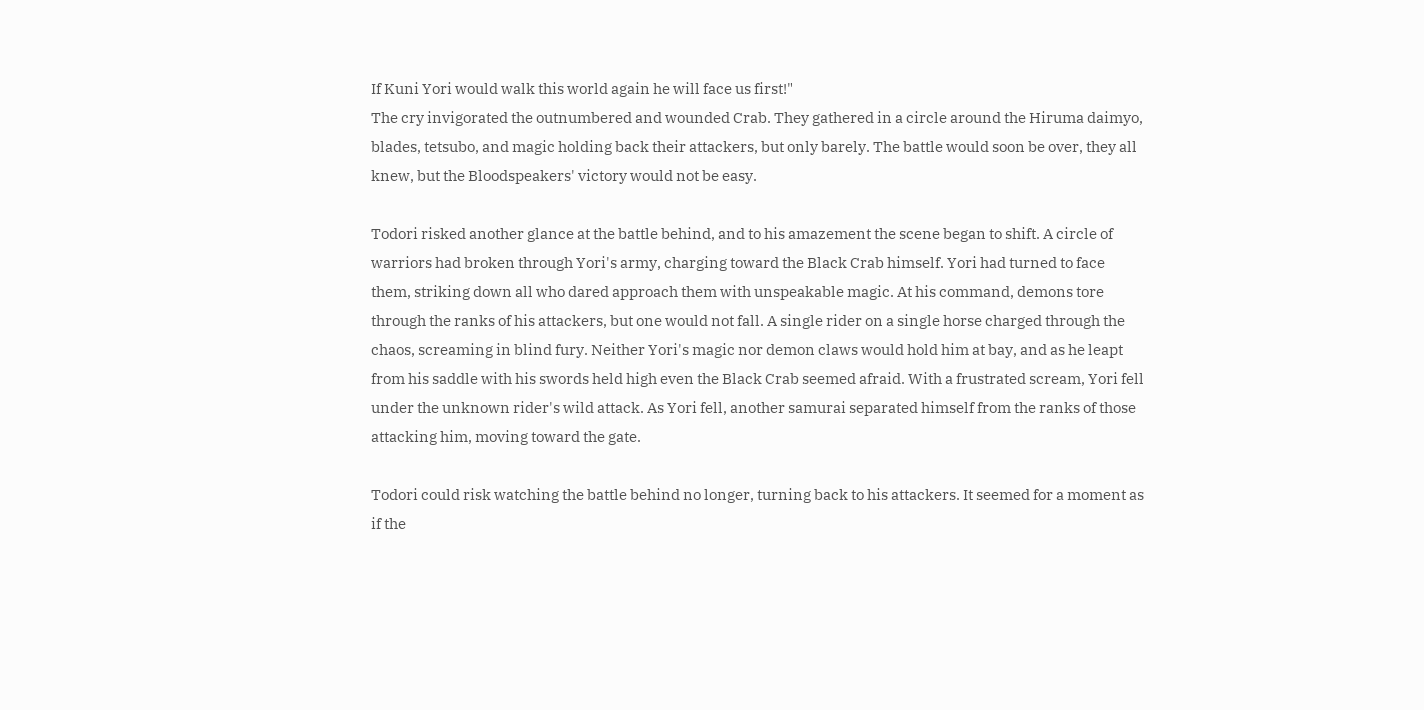If Kuni Yori would walk this world again he will face us first!"
The cry invigorated the outnumbered and wounded Crab. They gathered in a circle around the Hiruma daimyo, blades, tetsubo, and magic holding back their attackers, but only barely. The battle would soon be over, they all knew, but the Bloodspeakers' victory would not be easy.

Todori risked another glance at the battle behind, and to his amazement the scene began to shift. A circle of warriors had broken through Yori's army, charging toward the Black Crab himself. Yori had turned to face them, striking down all who dared approach them with unspeakable magic. At his command, demons tore through the ranks of his attackers, but one would not fall. A single rider on a single horse charged through the chaos, screaming in blind fury. Neither Yori's magic nor demon claws would hold him at bay, and as he leapt from his saddle with his swords held high even the Black Crab seemed afraid. With a frustrated scream, Yori fell under the unknown rider's wild attack. As Yori fell, another samurai separated himself from the ranks of those attacking him, moving toward the gate.

Todori could risk watching the battle behind no longer, turning back to his attackers. It seemed for a moment as if the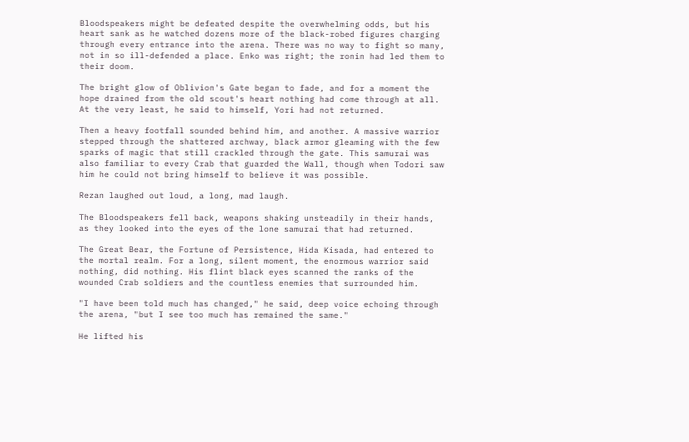Bloodspeakers might be defeated despite the overwhelming odds, but his heart sank as he watched dozens more of the black-robed figures charging through every entrance into the arena. There was no way to fight so many, not in so ill-defended a place. Enko was right; the ronin had led them to their doom.

The bright glow of Oblivion's Gate began to fade, and for a moment the hope drained from the old scout's heart nothing had come through at all. At the very least, he said to himself, Yori had not returned.

Then a heavy footfall sounded behind him, and another. A massive warrior stepped through the shattered archway, black armor gleaming with the few sparks of magic that still crackled through the gate. This samurai was also familiar to every Crab that guarded the Wall, though when Todori saw him he could not bring himself to believe it was possible.

Rezan laughed out loud, a long, mad laugh.

The Bloodspeakers fell back, weapons shaking unsteadily in their hands, as they looked into the eyes of the lone samurai that had returned.

The Great Bear, the Fortune of Persistence, Hida Kisada, had entered to the mortal realm. For a long, silent moment, the enormous warrior said nothing, did nothing. His flint black eyes scanned the ranks of the wounded Crab soldiers and the countless enemies that surrounded him.

"I have been told much has changed," he said, deep voice echoing through the arena, "but I see too much has remained the same."

He lifted his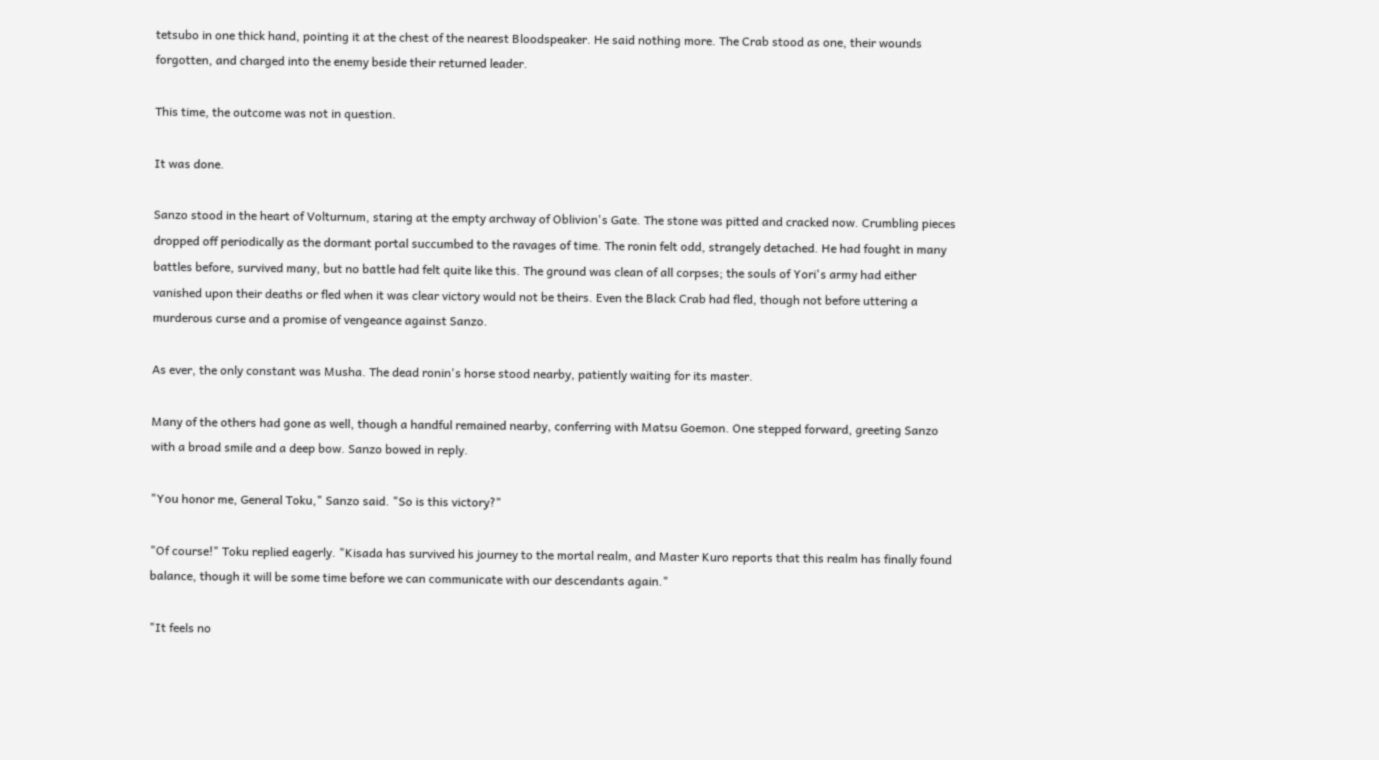tetsubo in one thick hand, pointing it at the chest of the nearest Bloodspeaker. He said nothing more. The Crab stood as one, their wounds forgotten, and charged into the enemy beside their returned leader.

This time, the outcome was not in question.

It was done.

Sanzo stood in the heart of Volturnum, staring at the empty archway of Oblivion's Gate. The stone was pitted and cracked now. Crumbling pieces dropped off periodically as the dormant portal succumbed to the ravages of time. The ronin felt odd, strangely detached. He had fought in many battles before, survived many, but no battle had felt quite like this. The ground was clean of all corpses; the souls of Yori's army had either vanished upon their deaths or fled when it was clear victory would not be theirs. Even the Black Crab had fled, though not before uttering a murderous curse and a promise of vengeance against Sanzo.

As ever, the only constant was Musha. The dead ronin's horse stood nearby, patiently waiting for its master.

Many of the others had gone as well, though a handful remained nearby, conferring with Matsu Goemon. One stepped forward, greeting Sanzo with a broad smile and a deep bow. Sanzo bowed in reply.

"You honor me, General Toku," Sanzo said. "So is this victory?"

"Of course!" Toku replied eagerly. "Kisada has survived his journey to the mortal realm, and Master Kuro reports that this realm has finally found balance, though it will be some time before we can communicate with our descendants again."

"It feels no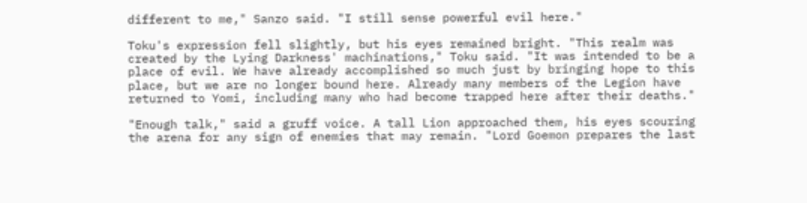different to me," Sanzo said. "I still sense powerful evil here."

Toku's expression fell slightly, but his eyes remained bright. "This realm was created by the Lying Darkness' machinations," Toku said. "It was intended to be a place of evil. We have already accomplished so much just by bringing hope to this place, but we are no longer bound here. Already many members of the Legion have returned to Yomi, including many who had become trapped here after their deaths."

"Enough talk," said a gruff voice. A tall Lion approached them, his eyes scouring the arena for any sign of enemies that may remain. "Lord Goemon prepares the last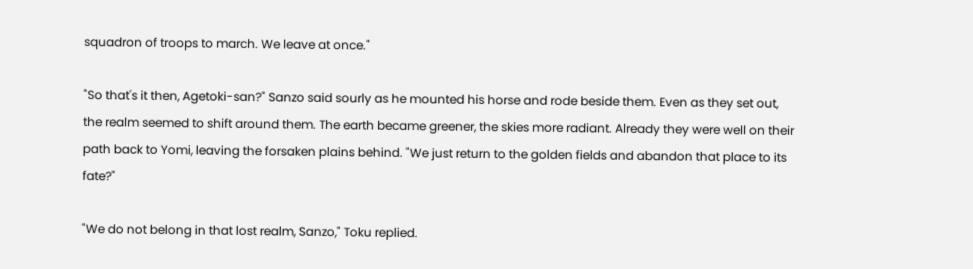squadron of troops to march. We leave at once."

"So that's it then, Agetoki-san?" Sanzo said sourly as he mounted his horse and rode beside them. Even as they set out, the realm seemed to shift around them. The earth became greener, the skies more radiant. Already they were well on their path back to Yomi, leaving the forsaken plains behind. "We just return to the golden fields and abandon that place to its fate?"

"We do not belong in that lost realm, Sanzo," Toku replied.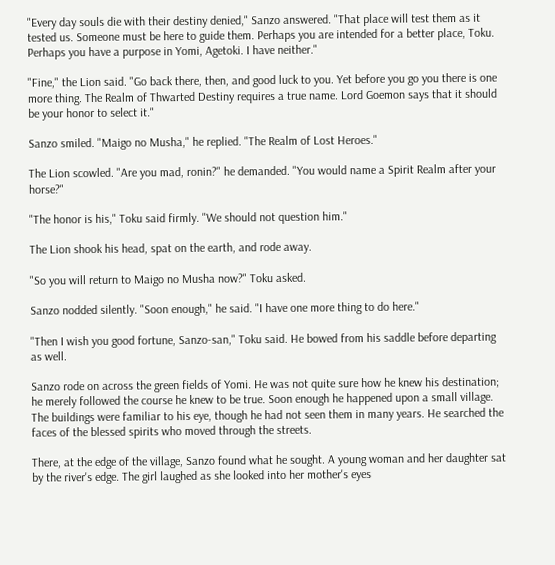"Every day souls die with their destiny denied," Sanzo answered. "That place will test them as it tested us. Someone must be here to guide them. Perhaps you are intended for a better place, Toku. Perhaps you have a purpose in Yomi, Agetoki. I have neither."

"Fine," the Lion said. "Go back there, then, and good luck to you. Yet before you go you there is one more thing. The Realm of Thwarted Destiny requires a true name. Lord Goemon says that it should be your honor to select it."

Sanzo smiled. "Maigo no Musha," he replied. "The Realm of Lost Heroes."

The Lion scowled. "Are you mad, ronin?" he demanded. "You would name a Spirit Realm after your horse?"

"The honor is his," Toku said firmly. "We should not question him."

The Lion shook his head, spat on the earth, and rode away.

"So you will return to Maigo no Musha now?" Toku asked.

Sanzo nodded silently. "Soon enough," he said. "I have one more thing to do here."

"Then I wish you good fortune, Sanzo-san," Toku said. He bowed from his saddle before departing as well.

Sanzo rode on across the green fields of Yomi. He was not quite sure how he knew his destination; he merely followed the course he knew to be true. Soon enough he happened upon a small village. The buildings were familiar to his eye, though he had not seen them in many years. He searched the faces of the blessed spirits who moved through the streets.

There, at the edge of the village, Sanzo found what he sought. A young woman and her daughter sat by the river's edge. The girl laughed as she looked into her mother's eyes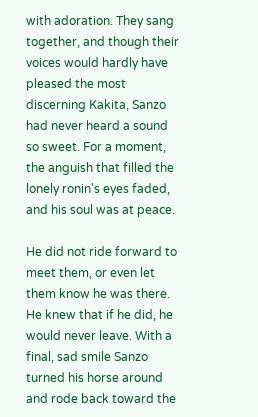with adoration. They sang together, and though their voices would hardly have pleased the most discerning Kakita, Sanzo had never heard a sound so sweet. For a moment, the anguish that filled the lonely ronin's eyes faded, and his soul was at peace.

He did not ride forward to meet them, or even let them know he was there. He knew that if he did, he would never leave. With a final, sad smile Sanzo turned his horse around and rode back toward the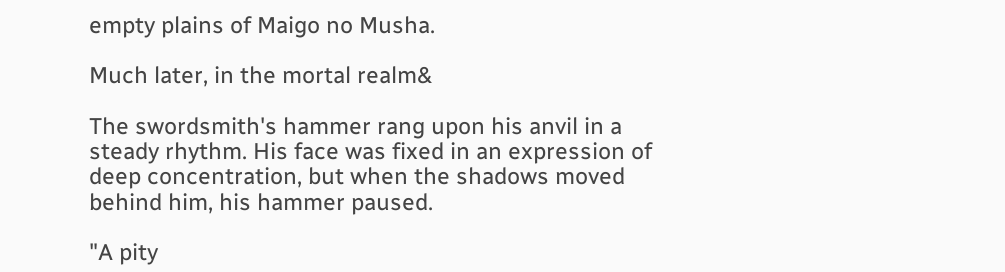empty plains of Maigo no Musha.

Much later, in the mortal realm&

The swordsmith's hammer rang upon his anvil in a steady rhythm. His face was fixed in an expression of deep concentration, but when the shadows moved behind him, his hammer paused.

"A pity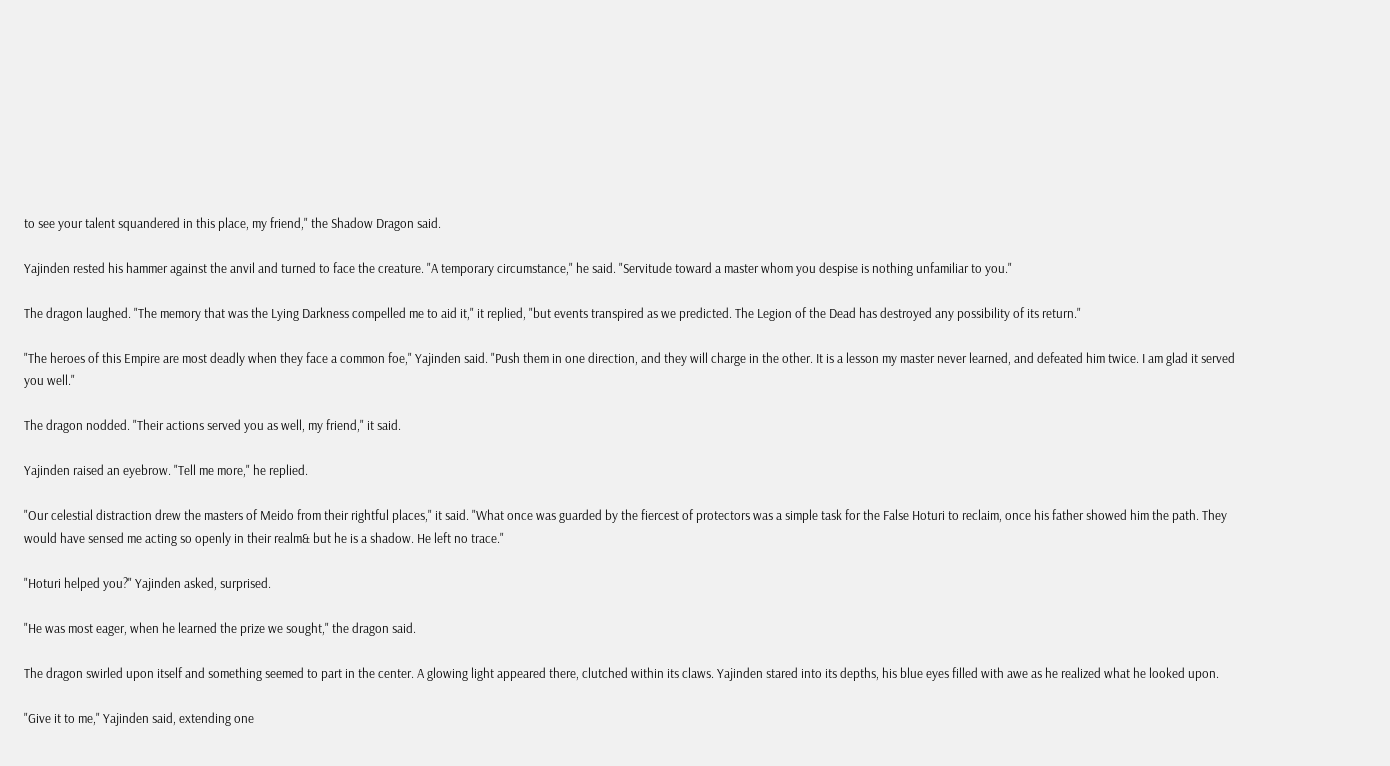to see your talent squandered in this place, my friend," the Shadow Dragon said.

Yajinden rested his hammer against the anvil and turned to face the creature. "A temporary circumstance," he said. "Servitude toward a master whom you despise is nothing unfamiliar to you."

The dragon laughed. "The memory that was the Lying Darkness compelled me to aid it," it replied, "but events transpired as we predicted. The Legion of the Dead has destroyed any possibility of its return."

"The heroes of this Empire are most deadly when they face a common foe," Yajinden said. "Push them in one direction, and they will charge in the other. It is a lesson my master never learned, and defeated him twice. I am glad it served you well."

The dragon nodded. "Their actions served you as well, my friend," it said.

Yajinden raised an eyebrow. "Tell me more," he replied.

"Our celestial distraction drew the masters of Meido from their rightful places," it said. "What once was guarded by the fiercest of protectors was a simple task for the False Hoturi to reclaim, once his father showed him the path. They would have sensed me acting so openly in their realm& but he is a shadow. He left no trace."

"Hoturi helped you?" Yajinden asked, surprised.

"He was most eager, when he learned the prize we sought," the dragon said.

The dragon swirled upon itself and something seemed to part in the center. A glowing light appeared there, clutched within its claws. Yajinden stared into its depths, his blue eyes filled with awe as he realized what he looked upon.

"Give it to me," Yajinden said, extending one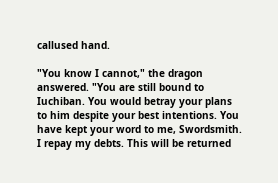callused hand.

"You know I cannot," the dragon answered. "You are still bound to Iuchiban. You would betray your plans to him despite your best intentions. You have kept your word to me, Swordsmith. I repay my debts. This will be returned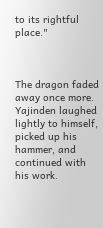to its rightful place."



The dragon faded away once more. Yajinden laughed lightly to himself, picked up his hammer, and continued with his work.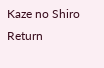Kaze no Shiro Return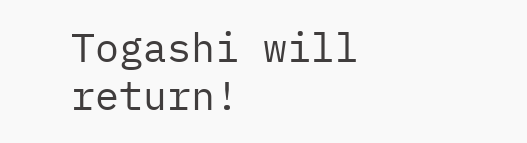Togashi will return!